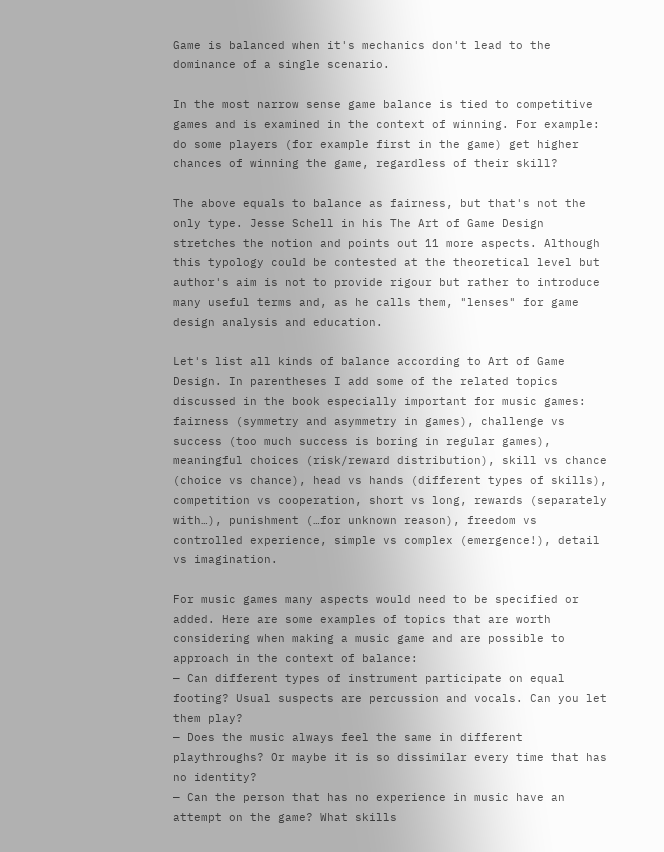Game is balanced when it's mechanics don't lead to the dominance of a single scenario.

In the most narrow sense game balance is tied to competitive games and is examined in the context of winning. For example: do some players (for example first in the game) get higher chances of winning the game, regardless of their skill?

The above equals to balance as fairness, but that's not the only type. Jesse Schell in his The Art of Game Design stretches the notion and points out 11 more aspects. Although this typology could be contested at the theoretical level but author's aim is not to provide rigour but rather to introduce many useful terms and, as he calls them, "lenses" for game design analysis and education.

Let's list all kinds of balance according to Art of Game Design. In parentheses I add some of the related topics discussed in the book especially important for music games: fairness (symmetry and asymmetry in games), challenge vs success (too much success is boring in regular games), meaningful choices (risk/reward distribution), skill vs chance (choice vs chance), head vs hands (different types of skills), competition vs cooperation, short vs long, rewards (separately with…), punishment (…for unknown reason), freedom vs controlled experience, simple vs complex (emergence!), detail vs imagination.

For music games many aspects would need to be specified or added. Here are some examples of topics that are worth considering when making a music game and are possible to approach in the context of balance:
— Can different types of instrument participate on equal footing? Usual suspects are percussion and vocals. Can you let them play?
— Does the music always feel the same in different playthroughs? Or maybe it is so dissimilar every time that has no identity?
— Can the person that has no experience in music have an attempt on the game? What skills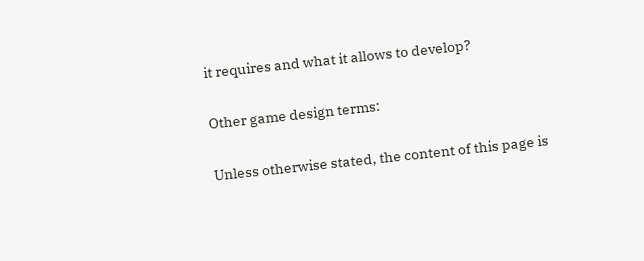it requires and what it allows to develop?

Other game design terms:

Unless otherwise stated, the content of this page is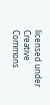licensed under Creative Commons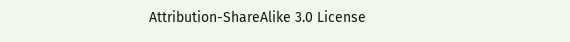Attribution-ShareAlike 3.0 License